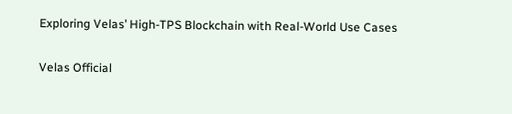Exploring Velas’ High-TPS Blockchain with Real-World Use Cases

Velas Official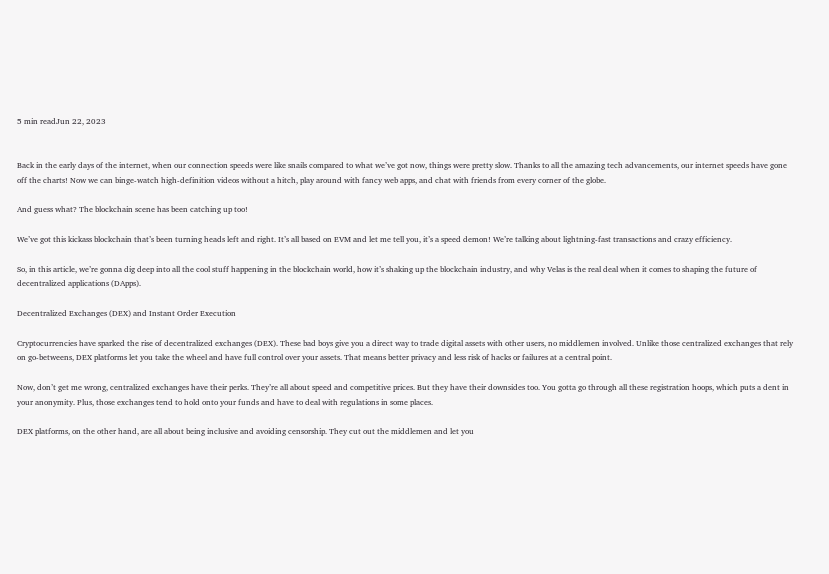5 min readJun 22, 2023


Back in the early days of the internet, when our connection speeds were like snails compared to what we’ve got now, things were pretty slow. Thanks to all the amazing tech advancements, our internet speeds have gone off the charts! Now we can binge-watch high-definition videos without a hitch, play around with fancy web apps, and chat with friends from every corner of the globe.

And guess what? The blockchain scene has been catching up too!

We’ve got this kickass blockchain that’s been turning heads left and right. It’s all based on EVM and let me tell you, it’s a speed demon! We’re talking about lightning-fast transactions and crazy efficiency.

So, in this article, we’re gonna dig deep into all the cool stuff happening in the blockchain world, how it’s shaking up the blockchain industry, and why Velas is the real deal when it comes to shaping the future of decentralized applications (DApps).

Decentralized Exchanges (DEX) and Instant Order Execution

Cryptocurrencies have sparked the rise of decentralized exchanges (DEX). These bad boys give you a direct way to trade digital assets with other users, no middlemen involved. Unlike those centralized exchanges that rely on go-betweens, DEX platforms let you take the wheel and have full control over your assets. That means better privacy and less risk of hacks or failures at a central point.

Now, don’t get me wrong, centralized exchanges have their perks. They’re all about speed and competitive prices. But they have their downsides too. You gotta go through all these registration hoops, which puts a dent in your anonymity. Plus, those exchanges tend to hold onto your funds and have to deal with regulations in some places.

DEX platforms, on the other hand, are all about being inclusive and avoiding censorship. They cut out the middlemen and let you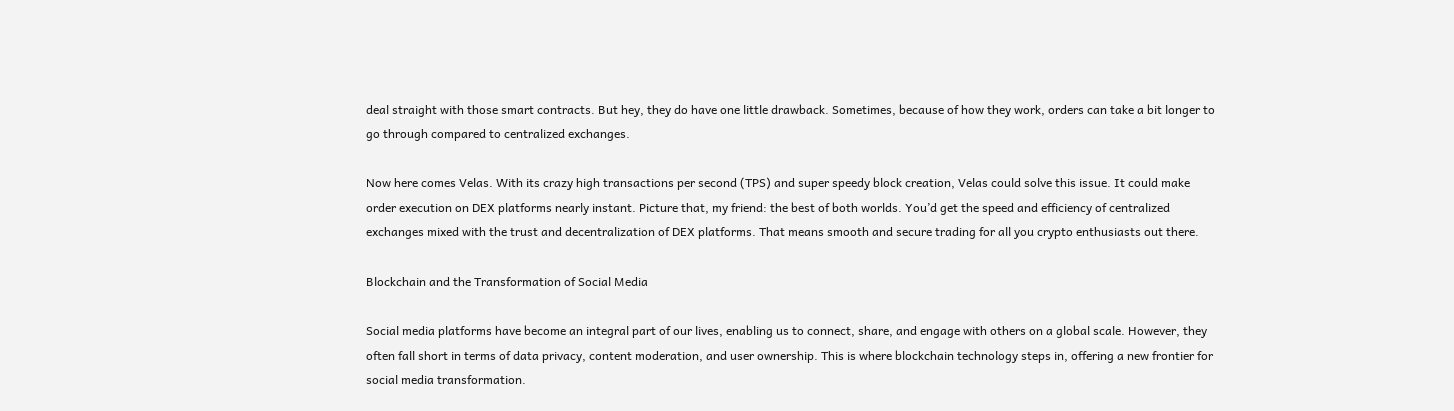deal straight with those smart contracts. But hey, they do have one little drawback. Sometimes, because of how they work, orders can take a bit longer to go through compared to centralized exchanges.

Now here comes Velas. With its crazy high transactions per second (TPS) and super speedy block creation, Velas could solve this issue. It could make order execution on DEX platforms nearly instant. Picture that, my friend: the best of both worlds. You’d get the speed and efficiency of centralized exchanges mixed with the trust and decentralization of DEX platforms. That means smooth and secure trading for all you crypto enthusiasts out there.

Blockchain and the Transformation of Social Media

Social media platforms have become an integral part of our lives, enabling us to connect, share, and engage with others on a global scale. However, they often fall short in terms of data privacy, content moderation, and user ownership. This is where blockchain technology steps in, offering a new frontier for social media transformation.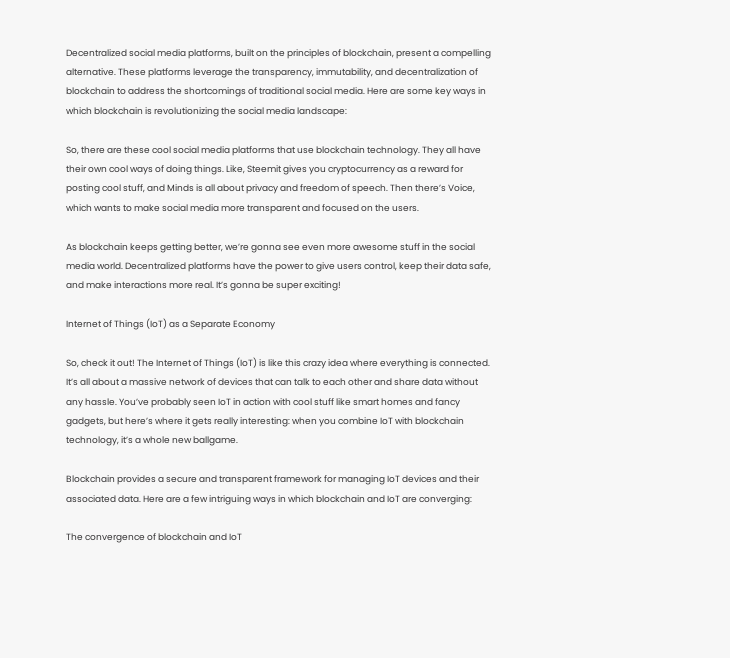Decentralized social media platforms, built on the principles of blockchain, present a compelling alternative. These platforms leverage the transparency, immutability, and decentralization of blockchain to address the shortcomings of traditional social media. Here are some key ways in which blockchain is revolutionizing the social media landscape:

So, there are these cool social media platforms that use blockchain technology. They all have their own cool ways of doing things. Like, Steemit gives you cryptocurrency as a reward for posting cool stuff, and Minds is all about privacy and freedom of speech. Then there’s Voice, which wants to make social media more transparent and focused on the users.

As blockchain keeps getting better, we’re gonna see even more awesome stuff in the social media world. Decentralized platforms have the power to give users control, keep their data safe, and make interactions more real. It’s gonna be super exciting!

Internet of Things (IoT) as a Separate Economy

So, check it out! The Internet of Things (IoT) is like this crazy idea where everything is connected. It’s all about a massive network of devices that can talk to each other and share data without any hassle. You’ve probably seen IoT in action with cool stuff like smart homes and fancy gadgets, but here’s where it gets really interesting: when you combine IoT with blockchain technology, it’s a whole new ballgame.

Blockchain provides a secure and transparent framework for managing IoT devices and their associated data. Here are a few intriguing ways in which blockchain and IoT are converging:

The convergence of blockchain and IoT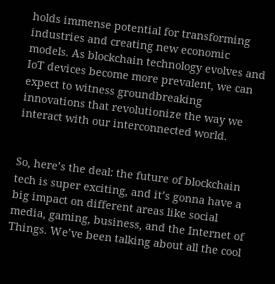holds immense potential for transforming industries and creating new economic models. As blockchain technology evolves and IoT devices become more prevalent, we can expect to witness groundbreaking innovations that revolutionize the way we interact with our interconnected world.


So, here’s the deal: the future of blockchain tech is super exciting, and it’s gonna have a big impact on different areas like social media, gaming, business, and the Internet of Things. We’ve been talking about all the cool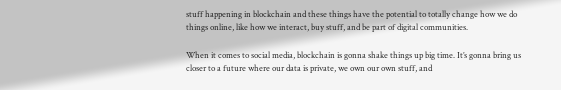stuff happening in blockchain and these things have the potential to totally change how we do things online, like how we interact, buy stuff, and be part of digital communities.

When it comes to social media, blockchain is gonna shake things up big time. It’s gonna bring us closer to a future where our data is private, we own our own stuff, and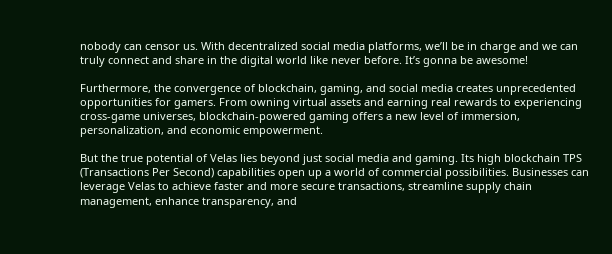nobody can censor us. With decentralized social media platforms, we’ll be in charge and we can truly connect and share in the digital world like never before. It’s gonna be awesome!

Furthermore, the convergence of blockchain, gaming, and social media creates unprecedented opportunities for gamers. From owning virtual assets and earning real rewards to experiencing cross-game universes, blockchain-powered gaming offers a new level of immersion, personalization, and economic empowerment.

But the true potential of Velas lies beyond just social media and gaming. Its high blockchain TPS (Transactions Per Second) capabilities open up a world of commercial possibilities. Businesses can leverage Velas to achieve faster and more secure transactions, streamline supply chain management, enhance transparency, and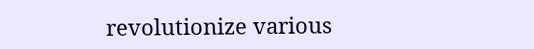revolutionize various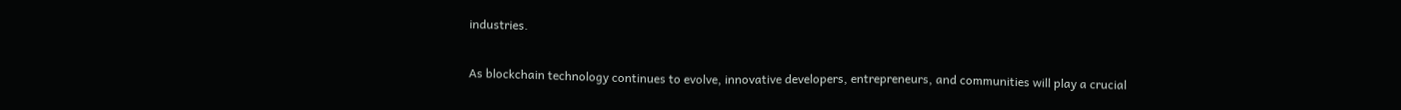industries.

As blockchain technology continues to evolve, innovative developers, entrepreneurs, and communities will play a crucial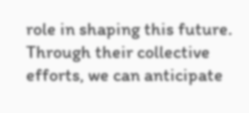role in shaping this future. Through their collective efforts, we can anticipate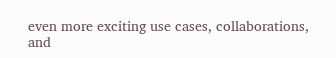even more exciting use cases, collaborations, and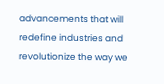advancements that will redefine industries and revolutionize the way we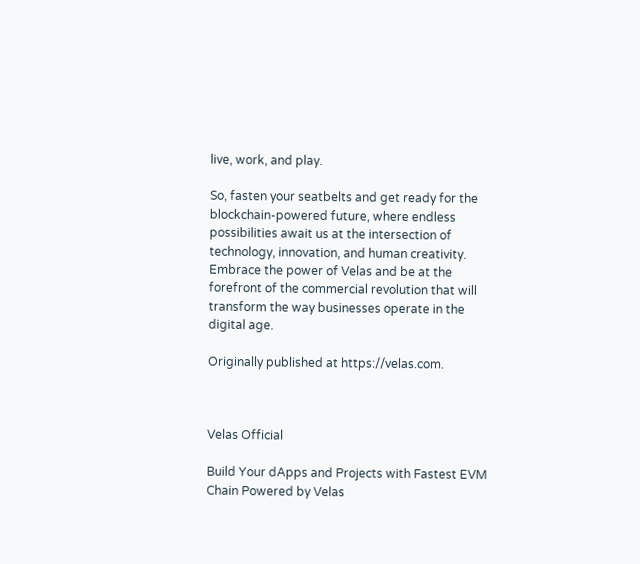live, work, and play.

So, fasten your seatbelts and get ready for the blockchain-powered future, where endless possibilities await us at the intersection of technology, innovation, and human creativity. Embrace the power of Velas and be at the forefront of the commercial revolution that will transform the way businesses operate in the digital age.

Originally published at https://velas.com.



Velas Official

Build Your dApps and Projects with Fastest EVM Chain Powered by Velas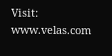Visit: www.velas.com